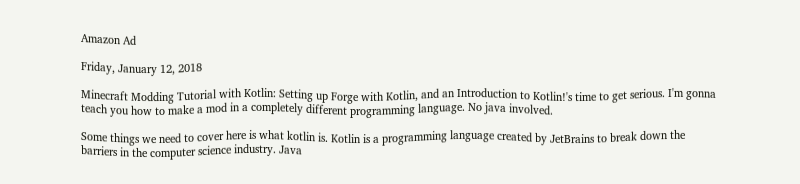Amazon Ad

Friday, January 12, 2018

Minecraft Modding Tutorial with Kotlin: Setting up Forge with Kotlin, and an Introduction to Kotlin!'s time to get serious. I'm gonna teach you how to make a mod in a completely different programming language. No java involved.

Some things we need to cover here is what kotlin is. Kotlin is a programming language created by JetBrains to break down the barriers in the computer science industry. Java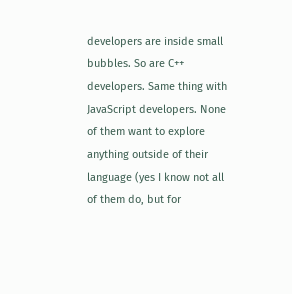developers are inside small bubbles. So are C++ developers. Same thing with JavaScript developers. None of them want to explore anything outside of their language (yes I know not all of them do, but for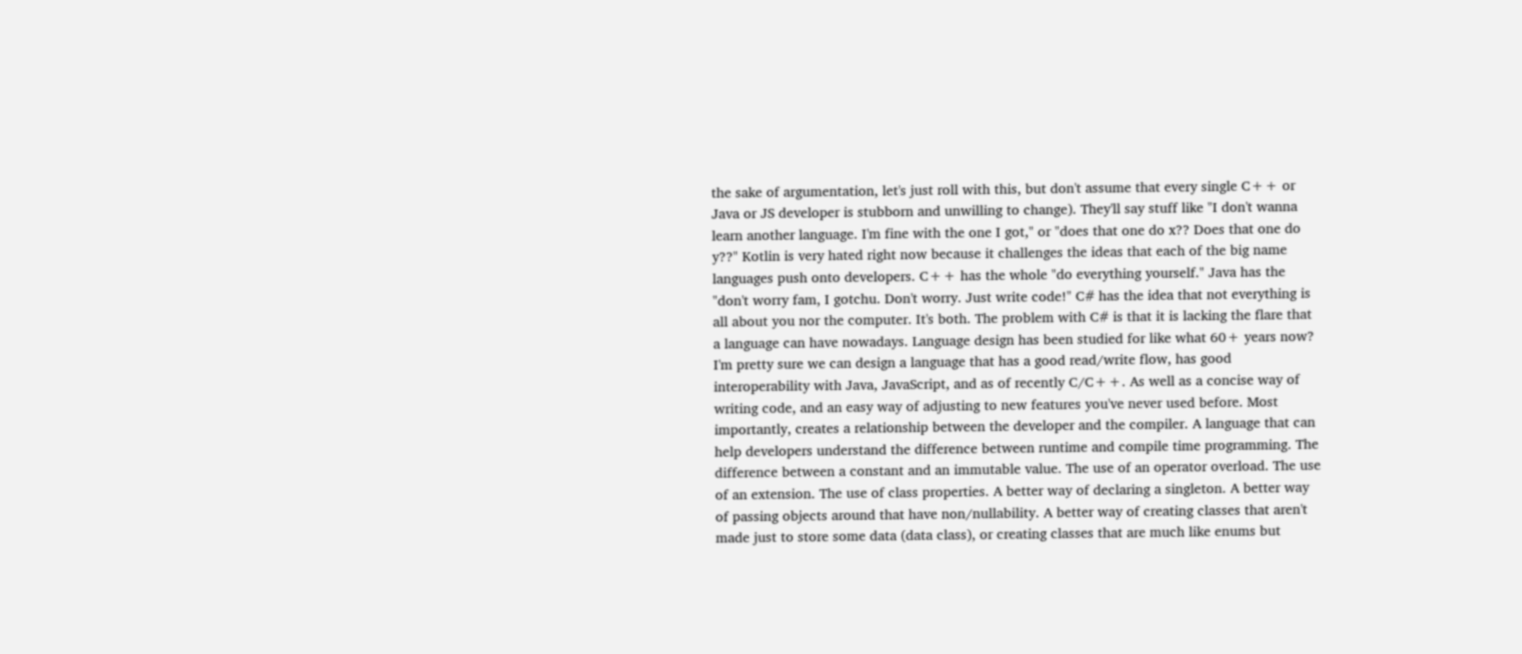the sake of argumentation, let's just roll with this, but don't assume that every single C++ or Java or JS developer is stubborn and unwilling to change). They'll say stuff like "I don't wanna learn another language. I'm fine with the one I got," or "does that one do x?? Does that one do y??" Kotlin is very hated right now because it challenges the ideas that each of the big name languages push onto developers. C++ has the whole "do everything yourself." Java has the "don't worry fam, I gotchu. Don't worry. Just write code!" C# has the idea that not everything is all about you nor the computer. It's both. The problem with C# is that it is lacking the flare that a language can have nowadays. Language design has been studied for like what 60+ years now? I'm pretty sure we can design a language that has a good read/write flow, has good interoperability with Java, JavaScript, and as of recently C/C++. As well as a concise way of writing code, and an easy way of adjusting to new features you've never used before. Most importantly, creates a relationship between the developer and the compiler. A language that can help developers understand the difference between runtime and compile time programming. The difference between a constant and an immutable value. The use of an operator overload. The use of an extension. The use of class properties. A better way of declaring a singleton. A better way of passing objects around that have non/nullability. A better way of creating classes that aren't made just to store some data (data class), or creating classes that are much like enums but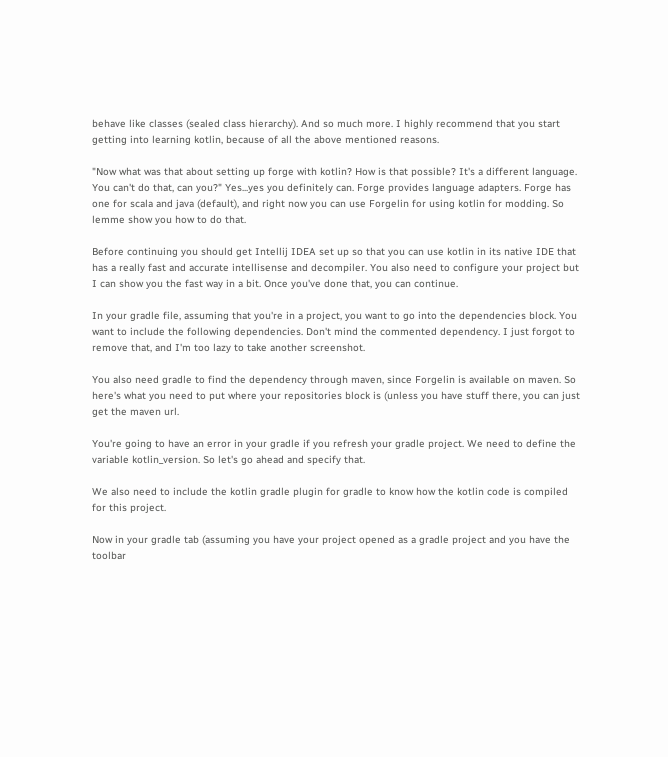behave like classes (sealed class hierarchy). And so much more. I highly recommend that you start getting into learning kotlin, because of all the above mentioned reasons.

"Now what was that about setting up forge with kotlin? How is that possible? It's a different language. You can't do that, can you?" Yes...yes you definitely can. Forge provides language adapters. Forge has one for scala and java (default), and right now you can use Forgelin for using kotlin for modding. So lemme show you how to do that.

Before continuing you should get Intellij IDEA set up so that you can use kotlin in its native IDE that has a really fast and accurate intellisense and decompiler. You also need to configure your project but I can show you the fast way in a bit. Once you've done that, you can continue.

In your gradle file, assuming that you're in a project, you want to go into the dependencies block. You want to include the following dependencies. Don't mind the commented dependency. I just forgot to remove that, and I'm too lazy to take another screenshot.

You also need gradle to find the dependency through maven, since Forgelin is available on maven. So here's what you need to put where your repositories block is (unless you have stuff there, you can just get the maven url.

You're going to have an error in your gradle if you refresh your gradle project. We need to define the variable kotlin_version. So let's go ahead and specify that.

We also need to include the kotlin gradle plugin for gradle to know how the kotlin code is compiled for this project.

Now in your gradle tab (assuming you have your project opened as a gradle project and you have the toolbar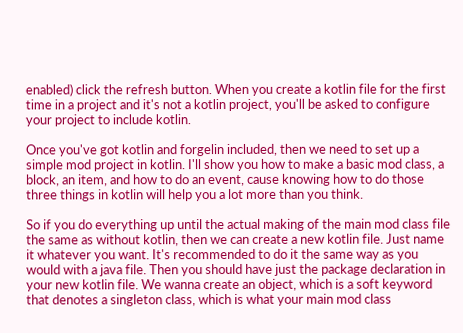enabled) click the refresh button. When you create a kotlin file for the first time in a project and it's not a kotlin project, you'll be asked to configure your project to include kotlin.

Once you've got kotlin and forgelin included, then we need to set up a simple mod project in kotlin. I'll show you how to make a basic mod class, a block, an item, and how to do an event, cause knowing how to do those three things in kotlin will help you a lot more than you think.

So if you do everything up until the actual making of the main mod class file the same as without kotlin, then we can create a new kotlin file. Just name it whatever you want. It's recommended to do it the same way as you would with a java file. Then you should have just the package declaration in your new kotlin file. We wanna create an object, which is a soft keyword that denotes a singleton class, which is what your main mod class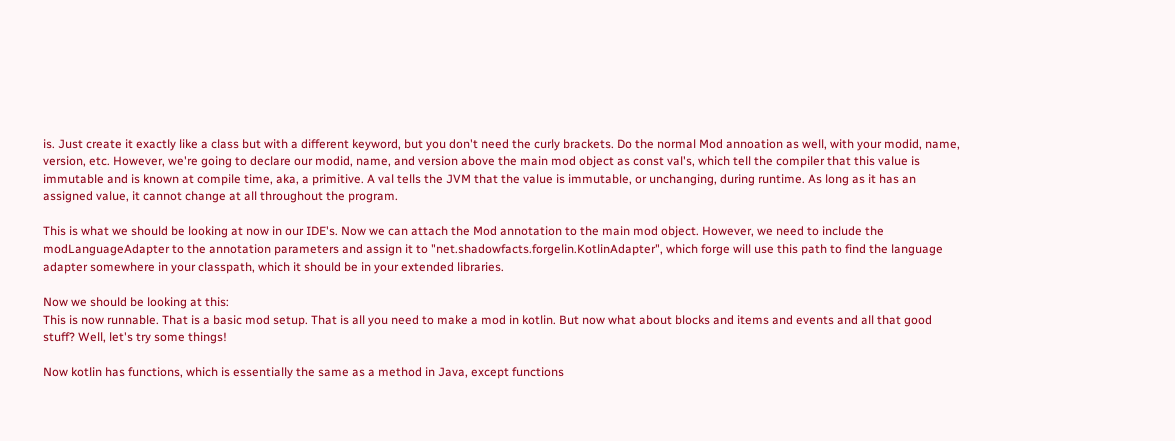is. Just create it exactly like a class but with a different keyword, but you don't need the curly brackets. Do the normal Mod annoation as well, with your modid, name, version, etc. However, we're going to declare our modid, name, and version above the main mod object as const val's, which tell the compiler that this value is immutable and is known at compile time, aka, a primitive. A val tells the JVM that the value is immutable, or unchanging, during runtime. As long as it has an assigned value, it cannot change at all throughout the program.

This is what we should be looking at now in our IDE's. Now we can attach the Mod annotation to the main mod object. However, we need to include the modLanguageAdapter to the annotation parameters and assign it to "net.shadowfacts.forgelin.KotlinAdapter", which forge will use this path to find the language adapter somewhere in your classpath, which it should be in your extended libraries.

Now we should be looking at this:
This is now runnable. That is a basic mod setup. That is all you need to make a mod in kotlin. But now what about blocks and items and events and all that good stuff? Well, let's try some things!

Now kotlin has functions, which is essentially the same as a method in Java, except functions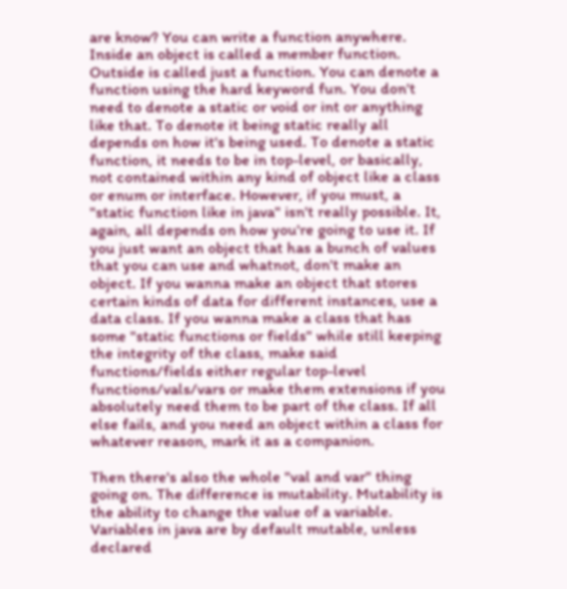are know? You can write a function anywhere. Inside an object is called a member function. Outside is called just a function. You can denote a function using the hard keyword fun. You don't need to denote a static or void or int or anything like that. To denote it being static really all depends on how it's being used. To denote a static function, it needs to be in top-level, or basically, not contained within any kind of object like a class or enum or interface. However, if you must, a "static function like in java" isn't really possible. It, again, all depends on how you're going to use it. If you just want an object that has a bunch of values that you can use and whatnot, don't make an object. If you wanna make an object that stores certain kinds of data for different instances, use a data class. If you wanna make a class that has some "static functions or fields" while still keeping the integrity of the class, make said functions/fields either regular top-level functions/vals/vars or make them extensions if you absolutely need them to be part of the class. If all else fails, and you need an object within a class for whatever reason, mark it as a companion.

Then there's also the whole "val and var" thing going on. The difference is mutability. Mutability is the ability to change the value of a variable. Variables in java are by default mutable, unless declared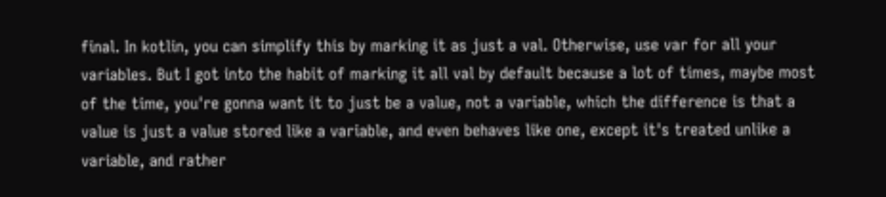final. In kotlin, you can simplify this by marking it as just a val. Otherwise, use var for all your variables. But I got into the habit of marking it all val by default because a lot of times, maybe most of the time, you're gonna want it to just be a value, not a variable, which the difference is that a value is just a value stored like a variable, and even behaves like one, except it's treated unlike a variable, and rather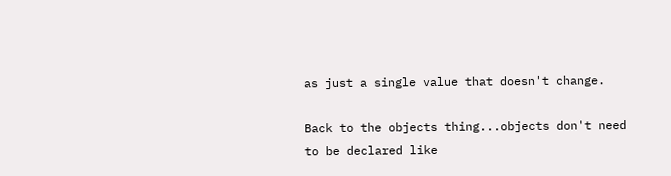as just a single value that doesn't change.

Back to the objects thing...objects don't need to be declared like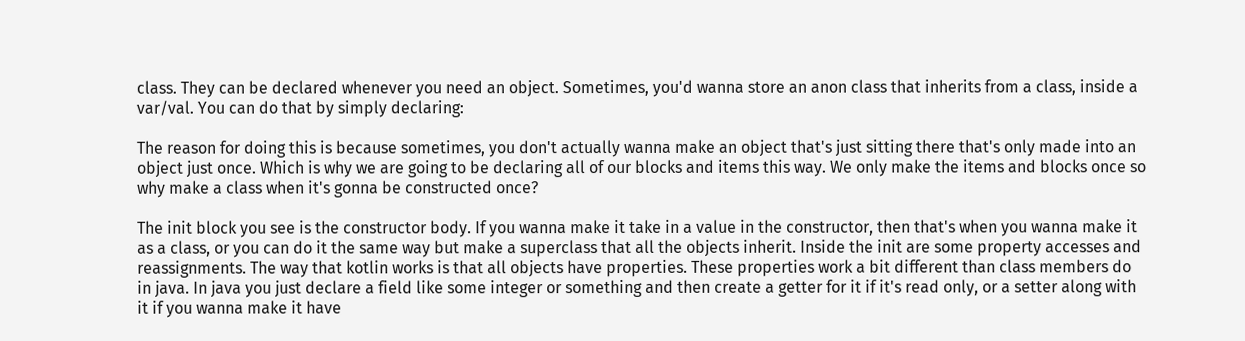class. They can be declared whenever you need an object. Sometimes, you'd wanna store an anon class that inherits from a class, inside a var/val. You can do that by simply declaring:

The reason for doing this is because sometimes, you don't actually wanna make an object that's just sitting there that's only made into an object just once. Which is why we are going to be declaring all of our blocks and items this way. We only make the items and blocks once so why make a class when it's gonna be constructed once?

The init block you see is the constructor body. If you wanna make it take in a value in the constructor, then that's when you wanna make it as a class, or you can do it the same way but make a superclass that all the objects inherit. Inside the init are some property accesses and reassignments. The way that kotlin works is that all objects have properties. These properties work a bit different than class members do in java. In java you just declare a field like some integer or something and then create a getter for it if it's read only, or a setter along with it if you wanna make it have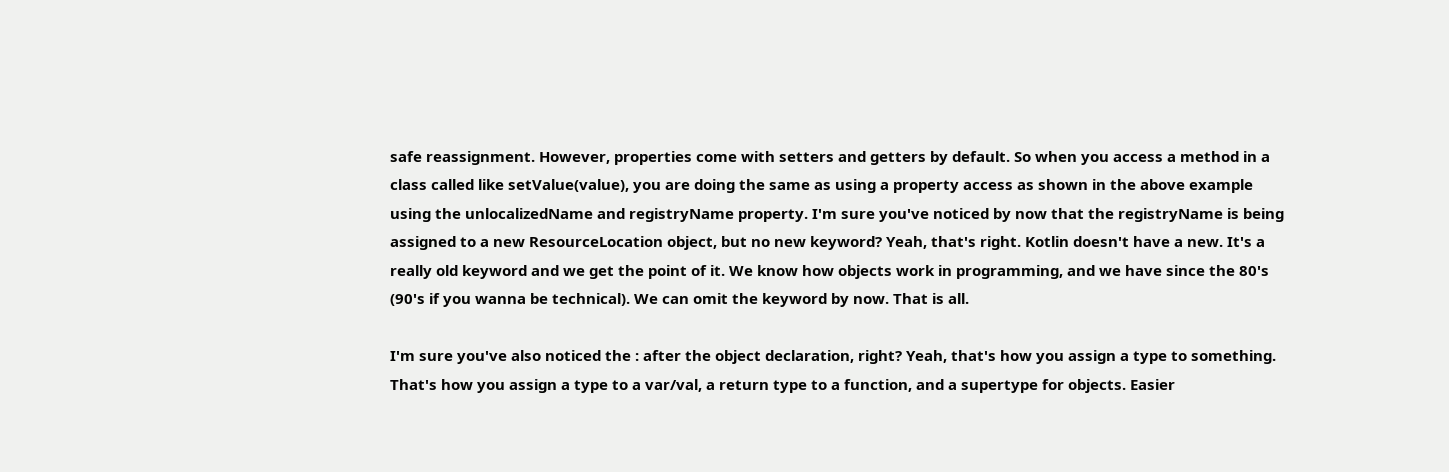safe reassignment. However, properties come with setters and getters by default. So when you access a method in a class called like setValue(value), you are doing the same as using a property access as shown in the above example using the unlocalizedName and registryName property. I'm sure you've noticed by now that the registryName is being assigned to a new ResourceLocation object, but no new keyword? Yeah, that's right. Kotlin doesn't have a new. It's a really old keyword and we get the point of it. We know how objects work in programming, and we have since the 80's (90's if you wanna be technical). We can omit the keyword by now. That is all.

I'm sure you've also noticed the : after the object declaration, right? Yeah, that's how you assign a type to something. That's how you assign a type to a var/val, a return type to a function, and a supertype for objects. Easier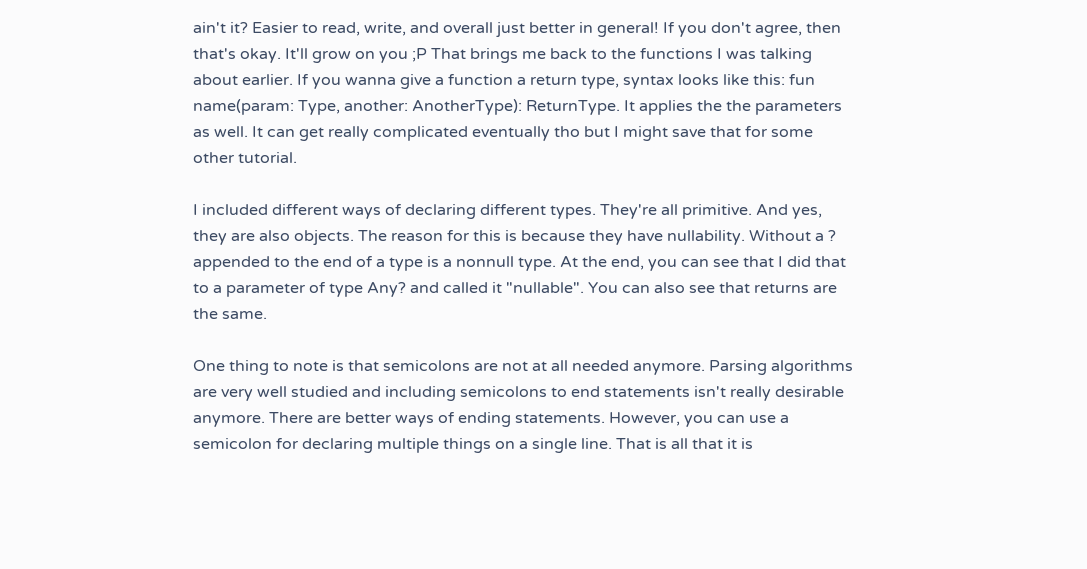ain't it? Easier to read, write, and overall just better in general! If you don't agree, then that's okay. It'll grow on you ;P That brings me back to the functions I was talking about earlier. If you wanna give a function a return type, syntax looks like this: fun name(param: Type, another: AnotherType): ReturnType. It applies the the parameters as well. It can get really complicated eventually tho but I might save that for some other tutorial.

I included different ways of declaring different types. They're all primitive. And yes, they are also objects. The reason for this is because they have nullability. Without a ? appended to the end of a type is a nonnull type. At the end, you can see that I did that to a parameter of type Any? and called it "nullable". You can also see that returns are the same.

One thing to note is that semicolons are not at all needed anymore. Parsing algorithms are very well studied and including semicolons to end statements isn't really desirable anymore. There are better ways of ending statements. However, you can use a semicolon for declaring multiple things on a single line. That is all that it is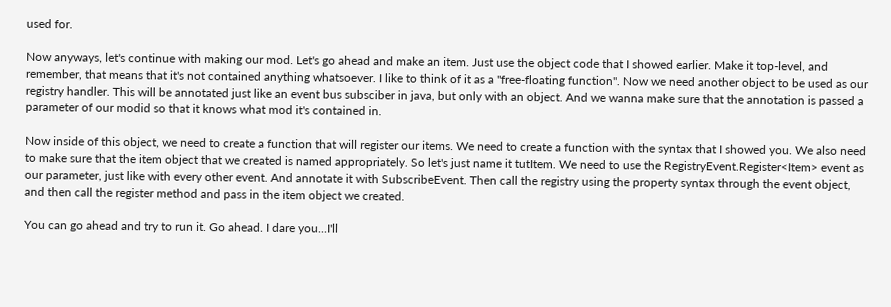used for.

Now anyways, let's continue with making our mod. Let's go ahead and make an item. Just use the object code that I showed earlier. Make it top-level, and remember, that means that it's not contained anything whatsoever. I like to think of it as a "free-floating function". Now we need another object to be used as our registry handler. This will be annotated just like an event bus subsciber in java, but only with an object. And we wanna make sure that the annotation is passed a parameter of our modid so that it knows what mod it's contained in.

Now inside of this object, we need to create a function that will register our items. We need to create a function with the syntax that I showed you. We also need to make sure that the item object that we created is named appropriately. So let's just name it tutItem. We need to use the RegistryEvent.Register<Item> event as our parameter, just like with every other event. And annotate it with SubscribeEvent. Then call the registry using the property syntax through the event object, and then call the register method and pass in the item object we created.

You can go ahead and try to run it. Go ahead. I dare you...I'll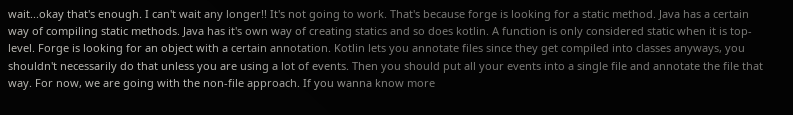wait...okay that's enough. I can't wait any longer!! It's not going to work. That's because forge is looking for a static method. Java has a certain way of compiling static methods. Java has it's own way of creating statics and so does kotlin. A function is only considered static when it is top-level. Forge is looking for an object with a certain annotation. Kotlin lets you annotate files since they get compiled into classes anyways, you shouldn't necessarily do that unless you are using a lot of events. Then you should put all your events into a single file and annotate the file that way. For now, we are going with the non-file approach. If you wanna know more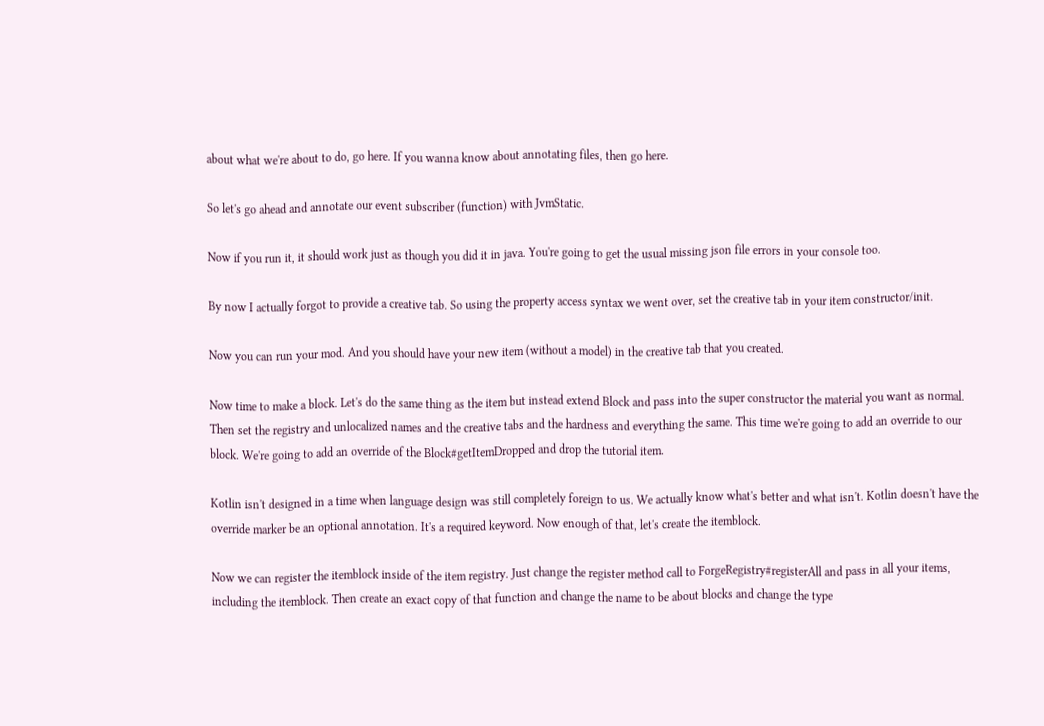about what we're about to do, go here. If you wanna know about annotating files, then go here.

So let's go ahead and annotate our event subscriber (function) with JvmStatic.

Now if you run it, it should work just as though you did it in java. You're going to get the usual missing json file errors in your console too.

By now I actually forgot to provide a creative tab. So using the property access syntax we went over, set the creative tab in your item constructor/init.

Now you can run your mod. And you should have your new item (without a model) in the creative tab that you created.

Now time to make a block. Let's do the same thing as the item but instead extend Block and pass into the super constructor the material you want as normal. Then set the registry and unlocalized names and the creative tabs and the hardness and everything the same. This time we're going to add an override to our block. We're going to add an override of the Block#getItemDropped and drop the tutorial item.

Kotlin isn't designed in a time when language design was still completely foreign to us. We actually know what's better and what isn't. Kotlin doesn't have the override marker be an optional annotation. It's a required keyword. Now enough of that, let's create the itemblock.

Now we can register the itemblock inside of the item registry. Just change the register method call to ForgeRegistry#registerAll and pass in all your items, including the itemblock. Then create an exact copy of that function and change the name to be about blocks and change the type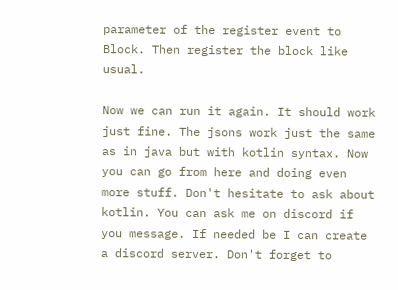parameter of the register event to Block. Then register the block like usual.

Now we can run it again. It should work just fine. The jsons work just the same as in java but with kotlin syntax. Now you can go from here and doing even more stuff. Don't hesitate to ask about kotlin. You can ask me on discord if you message. If needed be I can create a discord server. Don't forget to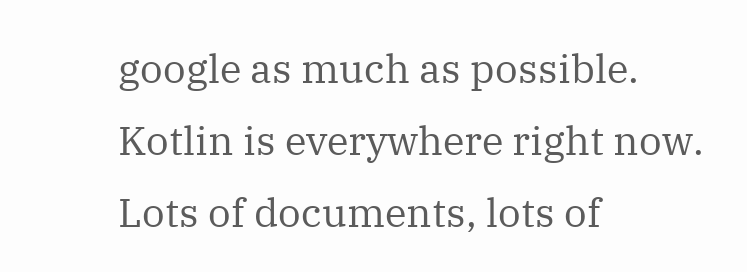google as much as possible. Kotlin is everywhere right now. Lots of documents, lots of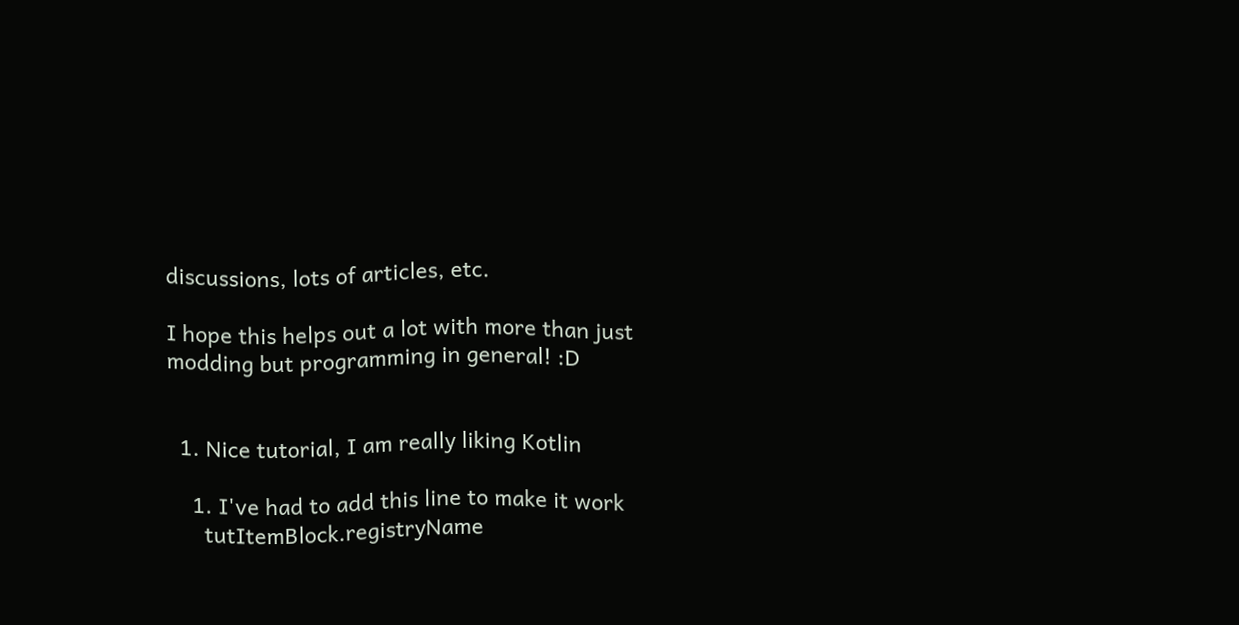discussions, lots of articles, etc.

I hope this helps out a lot with more than just modding but programming in general! :D


  1. Nice tutorial, I am really liking Kotlin

    1. I've had to add this line to make it work
      tutItemBlock.registryName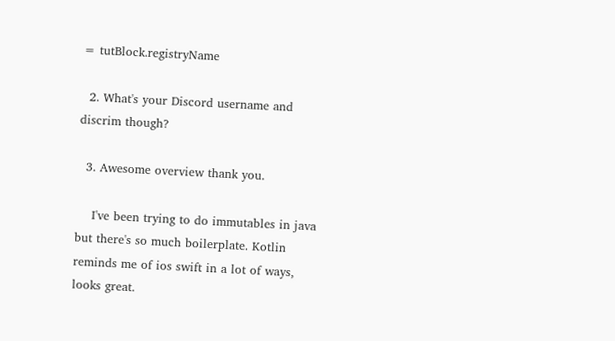= tutBlock.registryName

  2. What's your Discord username and discrim though?

  3. Awesome overview thank you.

    I've been trying to do immutables in java but there's so much boilerplate. Kotlin reminds me of ios swift in a lot of ways, looks great.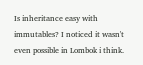Is inheritance easy with immutables? I noticed it wasn't even possible in Lombok i think.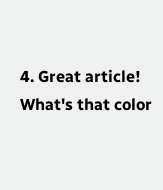4. Great article! What's that color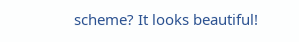scheme? It looks beautiful!